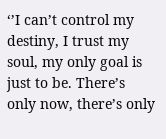‘’I can’t control my destiny, I trust my soul, my only goal is just to be. There’s only now, there’s only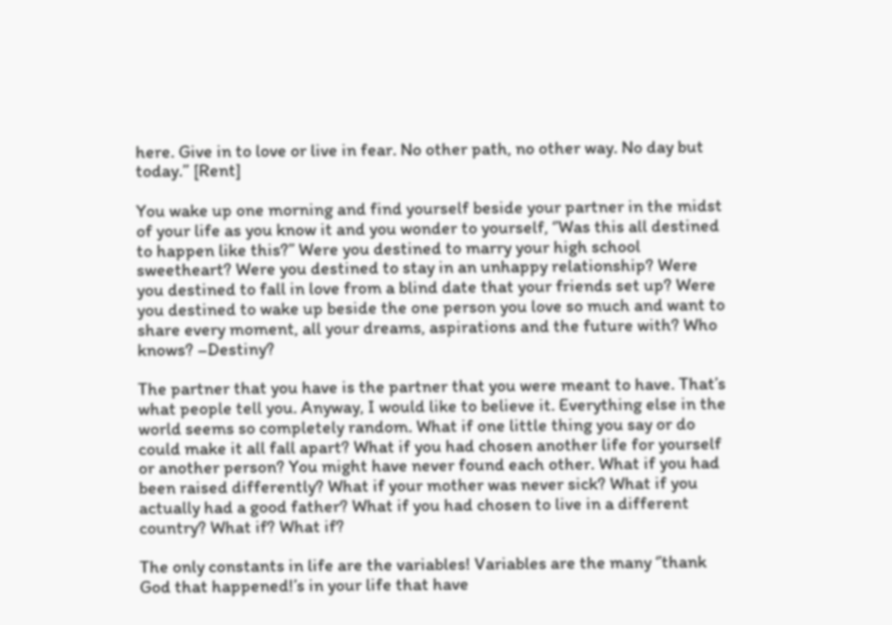here. Give in to love or live in fear. No other path, no other way. No day but today.” [Rent]

You wake up one morning and find yourself beside your partner in the midst of your life as you know it and you wonder to yourself, ‘’Was this all destined to happen like this?’’ Were you destined to marry your high school sweetheart? Were you destined to stay in an unhappy relationship? Were you destined to fall in love from a blind date that your friends set up? Were you destined to wake up beside the one person you love so much and want to share every moment, all your dreams, aspirations and the future with? Who knows? –Destiny?

The partner that you have is the partner that you were meant to have. That’s what people tell you. Anyway, I would like to believe it. Everything else in the world seems so completely random. What if one little thing you say or do could make it all fall apart? What if you had chosen another life for yourself or another person? You might have never found each other. What if you had been raised differently? What if your mother was never sick? What if you actually had a good father? What if you had chosen to live in a different country? What if? What if?

The only constants in life are the variables! Variables are the many ‘’thank God that happened!’s in your life that have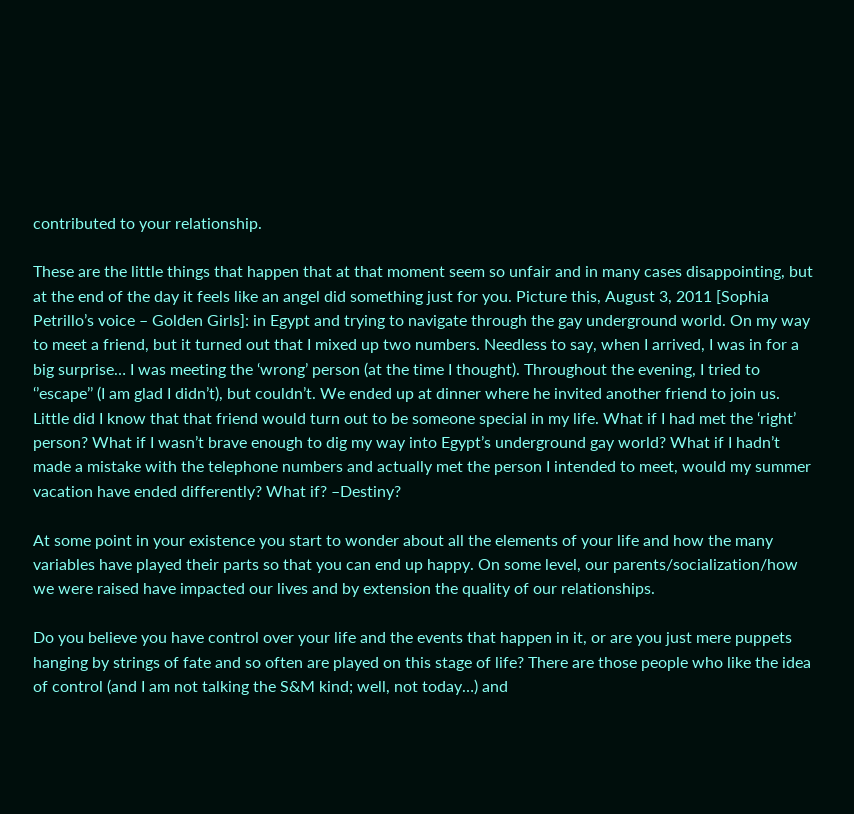contributed to your relationship.

These are the little things that happen that at that moment seem so unfair and in many cases disappointing, but at the end of the day it feels like an angel did something just for you. Picture this, August 3, 2011 [Sophia Petrillo’s voice – Golden Girls]: in Egypt and trying to navigate through the gay underground world. On my way to meet a friend, but it turned out that I mixed up two numbers. Needless to say, when I arrived, I was in for a big surprise… I was meeting the ‘wrong’ person (at the time I thought). Throughout the evening, I tried to ‘’escape’’ (I am glad I didn’t), but couldn’t. We ended up at dinner where he invited another friend to join us. Little did I know that that friend would turn out to be someone special in my life. What if I had met the ‘right’ person? What if I wasn’t brave enough to dig my way into Egypt’s underground gay world? What if I hadn’t made a mistake with the telephone numbers and actually met the person I intended to meet, would my summer vacation have ended differently? What if? –Destiny?

At some point in your existence you start to wonder about all the elements of your life and how the many variables have played their parts so that you can end up happy. On some level, our parents/socialization/how we were raised have impacted our lives and by extension the quality of our relationships.

Do you believe you have control over your life and the events that happen in it, or are you just mere puppets hanging by strings of fate and so often are played on this stage of life? There are those people who like the idea of control (and I am not talking the S&M kind; well, not today…) and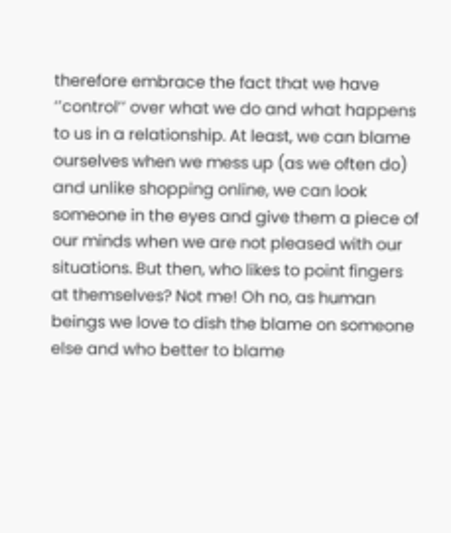therefore embrace the fact that we have ‘’control’’ over what we do and what happens to us in a relationship. At least, we can blame ourselves when we mess up (as we often do) and unlike shopping online, we can look someone in the eyes and give them a piece of our minds when we are not pleased with our situations. But then, who likes to point fingers at themselves? Not me! Oh no, as human beings we love to dish the blame on someone else and who better to blame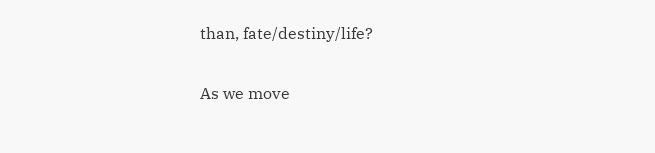than, fate/destiny/life?

As we move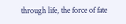through life, the force of fate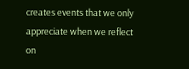creates events that we only appreciate when we reflect on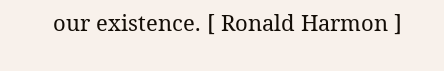our existence. [ Ronald Harmon ]